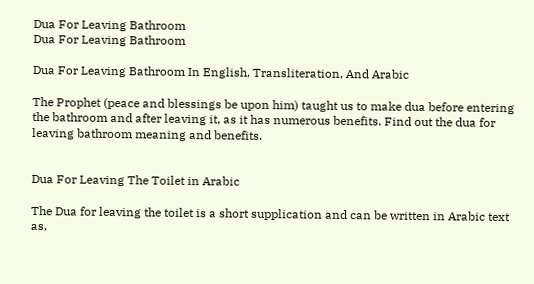Dua For Leaving Bathroom
Dua For Leaving Bathroom

Dua For Leaving Bathroom In English, Transliteration, And Arabic

The Prophet (peace and blessings be upon him) taught us to make dua before entering the bathroom and after leaving it, as it has numerous benefits. Find out the dua for leaving bathroom meaning and benefits.


Dua For Leaving The Toilet in Arabic

The Dua for leaving the toilet is a short supplication and can be written in Arabic text as,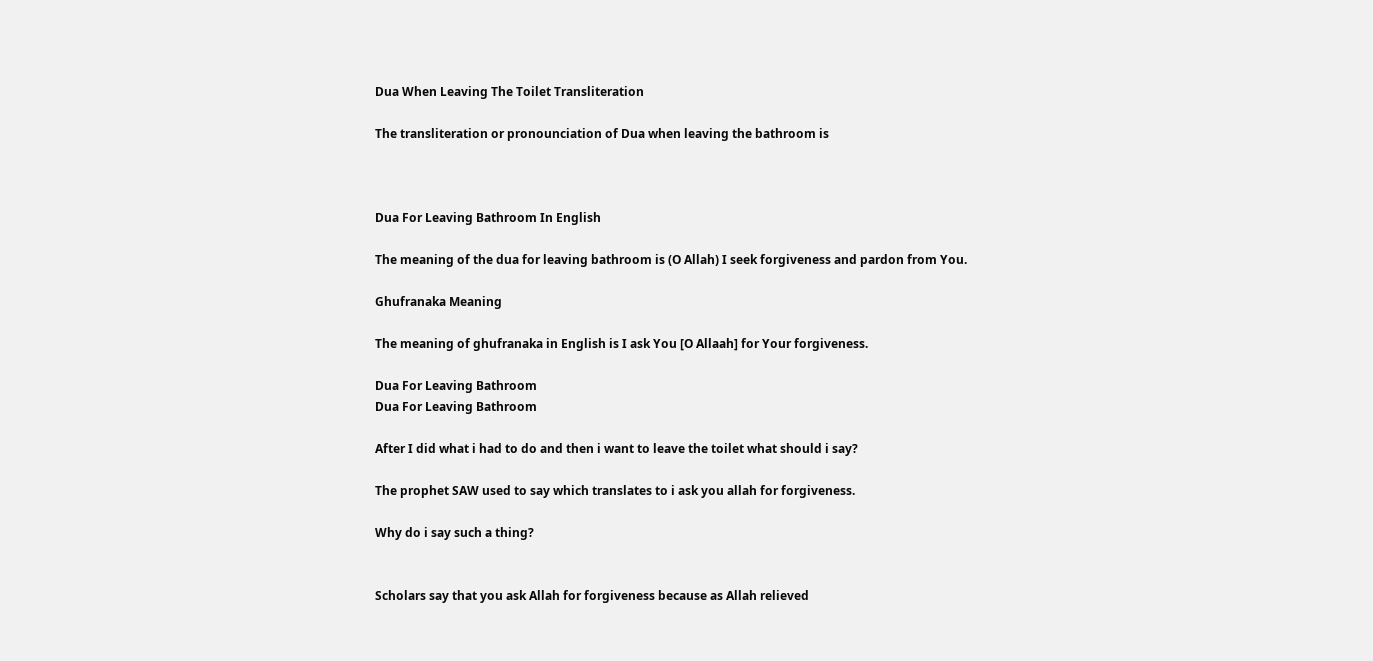Dua When Leaving The Toilet Transliteration

The transliteration or pronounciation of Dua when leaving the bathroom is



Dua For Leaving Bathroom In English

The meaning of the dua for leaving bathroom is (O Allah) I seek forgiveness and pardon from You.

Ghufranaka Meaning

The meaning of ghufranaka in English is I ask You [O Allaah] for Your forgiveness.

Dua For Leaving Bathroom
Dua For Leaving Bathroom

After I did what i had to do and then i want to leave the toilet what should i say?

The prophet SAW used to say which translates to i ask you allah for forgiveness.

Why do i say such a thing?


Scholars say that you ask Allah for forgiveness because as Allah relieved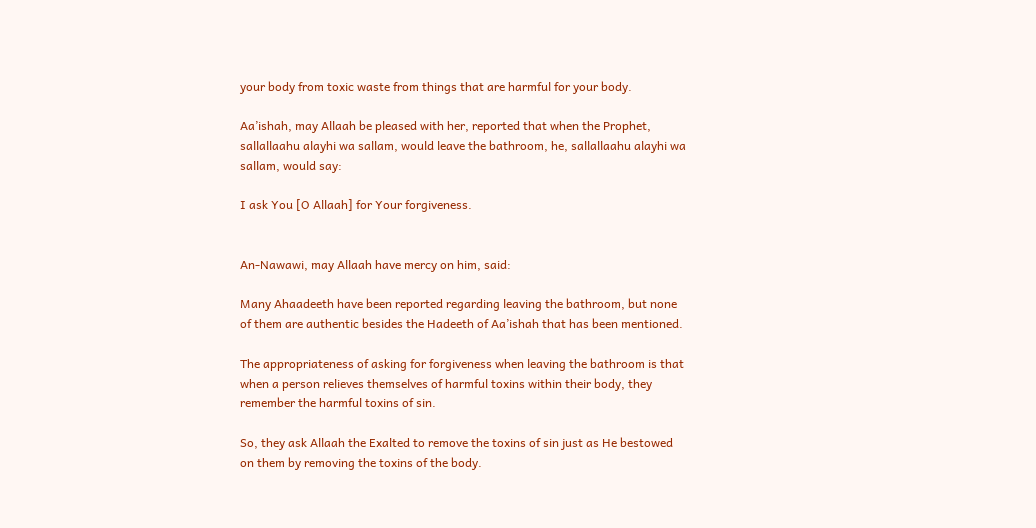your body from toxic waste from things that are harmful for your body.

Aa’ishah, may Allaah be pleased with her, reported that when the Prophet, sallallaahu alayhi wa sallam, would leave the bathroom, he, sallallaahu alayhi wa sallam, would say:

I ask You [O Allaah] for Your forgiveness.


An-Nawawi, may Allaah have mercy on him, said:

Many Ahaadeeth have been reported regarding leaving the bathroom, but none of them are authentic besides the Hadeeth of Aa’ishah that has been mentioned.

The appropriateness of asking for forgiveness when leaving the bathroom is that when a person relieves themselves of harmful toxins within their body, they remember the harmful toxins of sin.

So, they ask Allaah the Exalted to remove the toxins of sin just as He bestowed on them by removing the toxins of the body.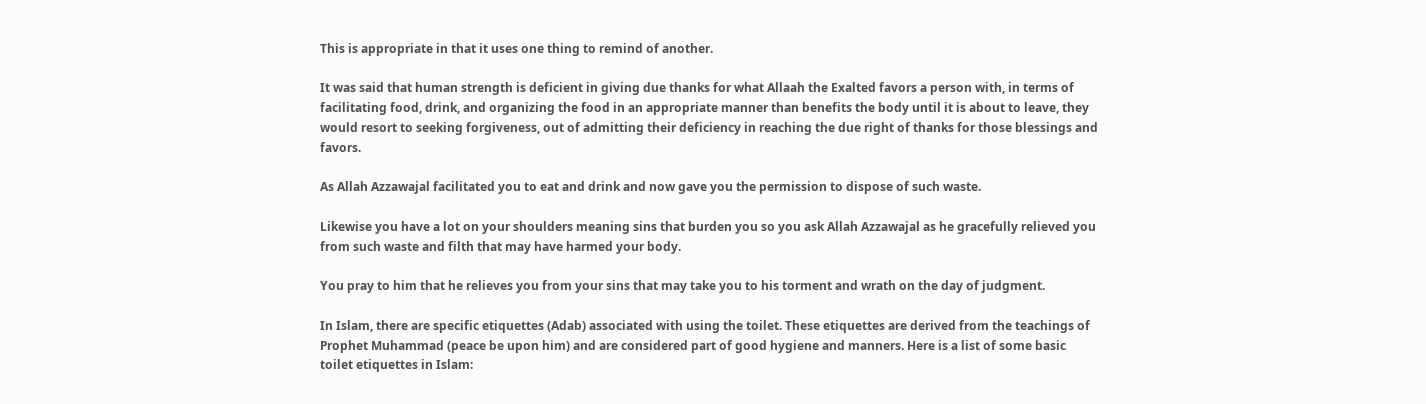This is appropriate in that it uses one thing to remind of another.

It was said that human strength is deficient in giving due thanks for what Allaah the Exalted favors a person with, in terms of facilitating food, drink, and organizing the food in an appropriate manner than benefits the body until it is about to leave, they would resort to seeking forgiveness, out of admitting their deficiency in reaching the due right of thanks for those blessings and favors.

As Allah Azzawajal facilitated you to eat and drink and now gave you the permission to dispose of such waste.

Likewise you have a lot on your shoulders meaning sins that burden you so you ask Allah Azzawajal as he gracefully relieved you from such waste and filth that may have harmed your body.

You pray to him that he relieves you from your sins that may take you to his torment and wrath on the day of judgment.

In Islam, there are specific etiquettes (Adab) associated with using the toilet. These etiquettes are derived from the teachings of Prophet Muhammad (peace be upon him) and are considered part of good hygiene and manners. Here is a list of some basic toilet etiquettes in Islam: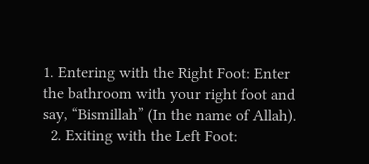1. Entering with the Right Foot: Enter the bathroom with your right foot and say, “Bismillah” (In the name of Allah).
  2. Exiting with the Left Foot: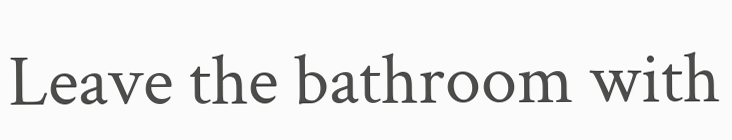Leave the bathroom with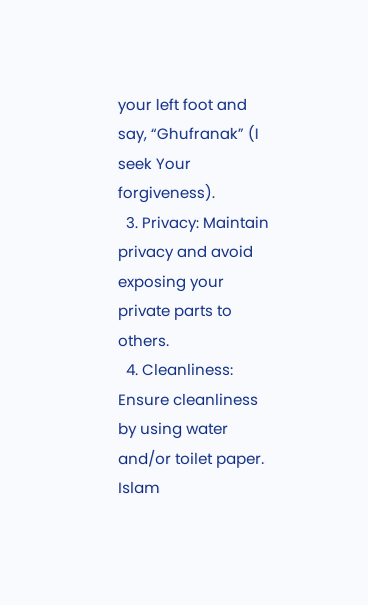your left foot and say, “Ghufranak” (I seek Your forgiveness).
  3. Privacy: Maintain privacy and avoid exposing your private parts to others.
  4. Cleanliness: Ensure cleanliness by using water and/or toilet paper. Islam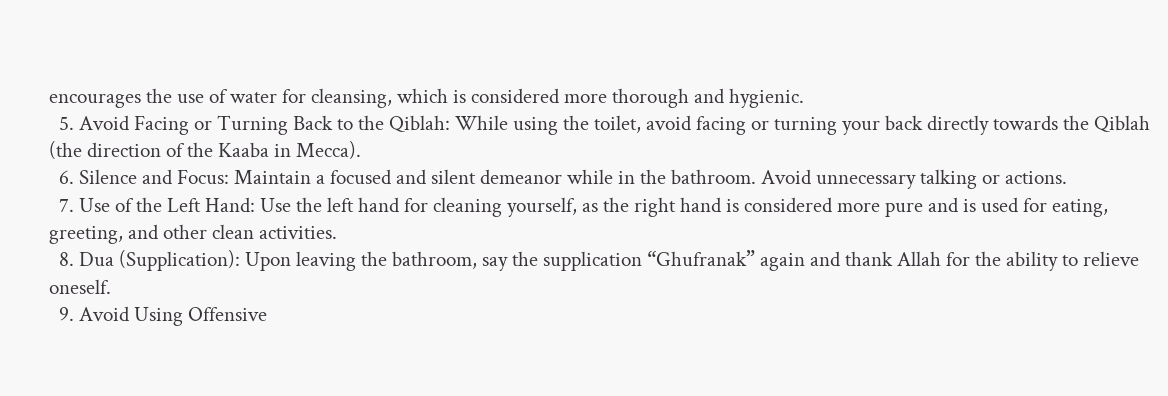encourages the use of water for cleansing, which is considered more thorough and hygienic.
  5. Avoid Facing or Turning Back to the Qiblah: While using the toilet, avoid facing or turning your back directly towards the Qiblah (the direction of the Kaaba in Mecca).
  6. Silence and Focus: Maintain a focused and silent demeanor while in the bathroom. Avoid unnecessary talking or actions.
  7. Use of the Left Hand: Use the left hand for cleaning yourself, as the right hand is considered more pure and is used for eating, greeting, and other clean activities.
  8. Dua (Supplication): Upon leaving the bathroom, say the supplication “Ghufranak” again and thank Allah for the ability to relieve oneself.
  9. Avoid Using Offensive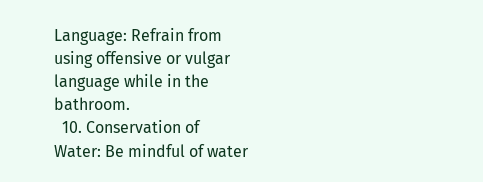Language: Refrain from using offensive or vulgar language while in the bathroom.
  10. Conservation of Water: Be mindful of water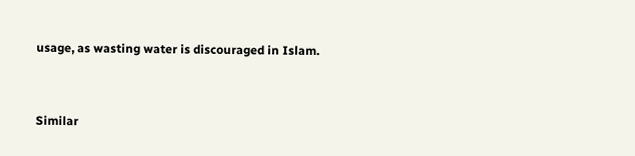usage, as wasting water is discouraged in Islam.


Similar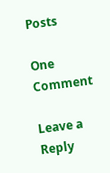Posts

One Comment

Leave a Reply